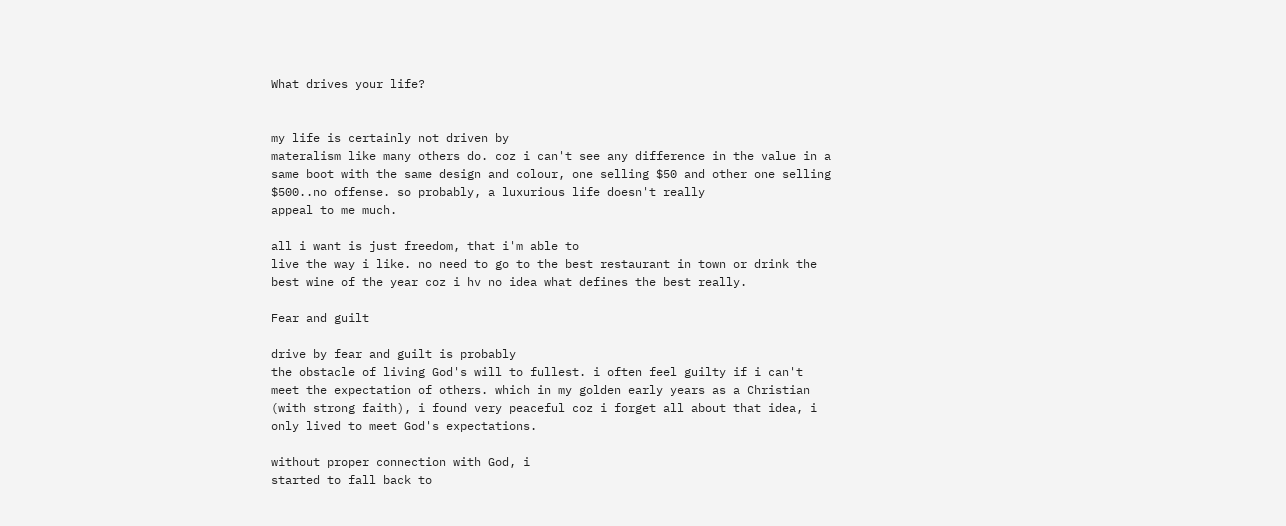What drives your life?


my life is certainly not driven by
materalism like many others do. coz i can't see any difference in the value in a
same boot with the same design and colour, one selling $50 and other one selling
$500..no offense. so probably, a luxurious life doesn't really
appeal to me much.

all i want is just freedom, that i'm able to
live the way i like. no need to go to the best restaurant in town or drink the
best wine of the year coz i hv no idea what defines the best really.

Fear and guilt

drive by fear and guilt is probably
the obstacle of living God's will to fullest. i often feel guilty if i can't
meet the expectation of others. which in my golden early years as a Christian
(with strong faith), i found very peaceful coz i forget all about that idea, i
only lived to meet God's expectations.

without proper connection with God, i
started to fall back to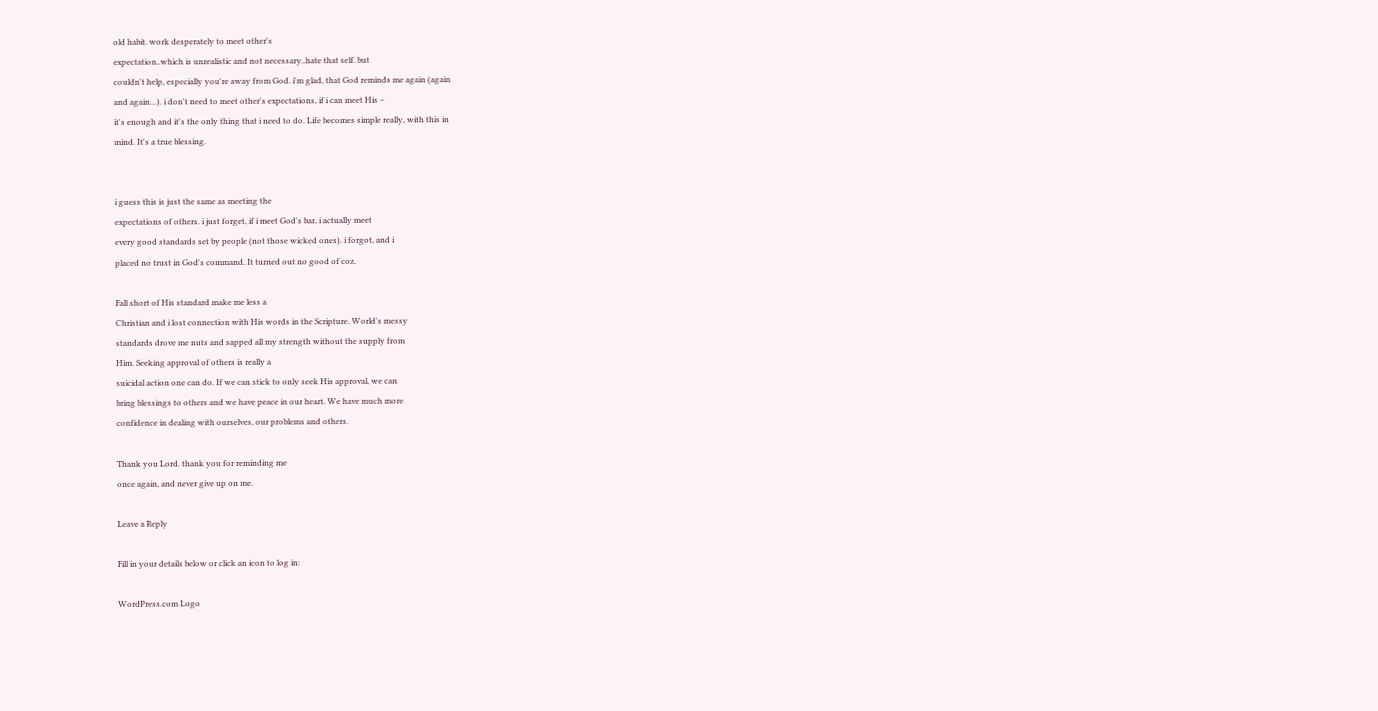old habit. work desperately to meet other's
expectation..which is unrealistic and not necessary..hate that self. but
couldn't help, especially you're away from God. i'm glad, that God reminds me again (again
and again…). i don't need to meet other's expectations, if i can meet His –
it's enough and it's the only thing that i need to do. Life becomes simple really, with this in
mind. It's a true blessing.


i guess this is just the same as meeting the
expectations of others. i just forget, if i meet God's bar, i actually meet
every good standards set by people (not those wicked ones). i forgot, and i
placed no trust in God's command. It turned out no good of coz.

Fall short of His standard make me less a
Christian and i lost connection with His words in the Scripture. World's messy
standards drove me nuts and sapped all my strength without the supply from
Him. Seeking approval of others is really a
suicidal action one can do. If we can stick to only seek His approval, we can
bring blessings to others and we have peace in our heart. We have much more
confidence in dealing with ourselves, our problems and others.

Thank you Lord. thank you for reminding me
once again, and never give up on me.

Leave a Reply

Fill in your details below or click an icon to log in:

WordPress.com Logo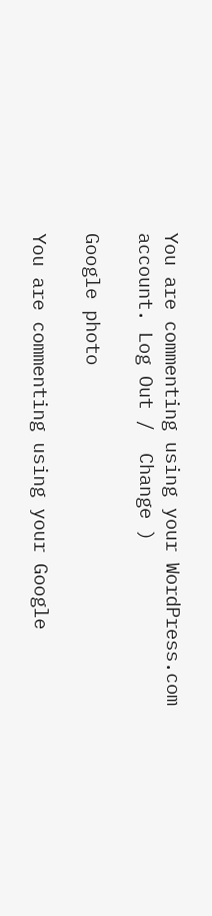You are commenting using your WordPress.com account. Log Out /  Change )

Google photo

You are commenting using your Google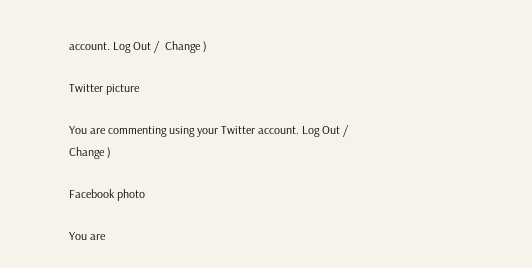account. Log Out /  Change )

Twitter picture

You are commenting using your Twitter account. Log Out /  Change )

Facebook photo

You are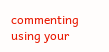commenting using your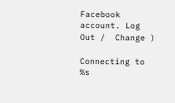Facebook account. Log Out /  Change )

Connecting to %s